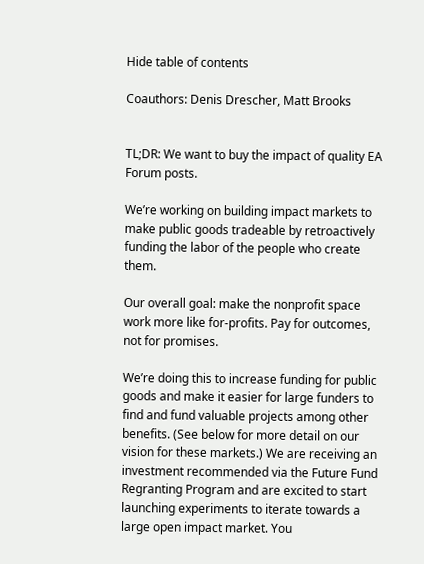Hide table of contents

Coauthors: Denis Drescher, Matt Brooks


TL;DR: We want to buy the impact of quality EA Forum posts.

We’re working on building impact markets to make public goods tradeable by retroactively funding the labor of the people who create them.

Our overall goal: make the nonprofit space work more like for-profits. Pay for outcomes, not for promises.

We’re doing this to increase funding for public goods and make it easier for large funders to find and fund valuable projects among other benefits. (See below for more detail on our vision for these markets.) We are receiving an investment recommended via the Future Fund Regranting Program and are excited to start launching experiments to iterate towards a large open impact market. You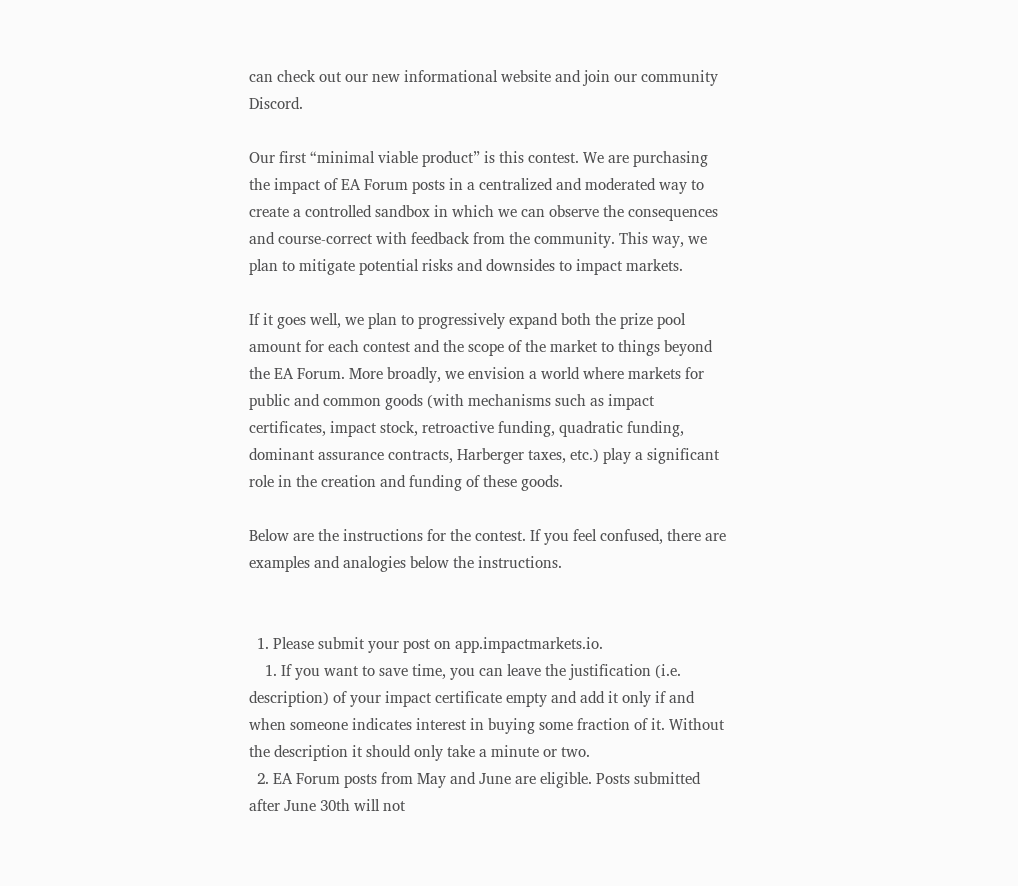can check out our new informational website and join our community Discord.

Our first “minimal viable product” is this contest. We are purchasing the impact of EA Forum posts in a centralized and moderated way to create a controlled sandbox in which we can observe the consequences and course-correct with feedback from the community. This way, we plan to mitigate potential risks and downsides to impact markets.

If it goes well, we plan to progressively expand both the prize pool amount for each contest and the scope of the market to things beyond the EA Forum. More broadly, we envision a world where markets for public and common goods (with mechanisms such as impact certificates, impact stock, retroactive funding, quadratic funding, dominant assurance contracts, Harberger taxes, etc.) play a significant role in the creation and funding of these goods.

Below are the instructions for the contest. If you feel confused, there are examples and analogies below the instructions.


  1. Please submit your post on app.impactmarkets.io.
    1. If you want to save time, you can leave the justification (i.e. description) of your impact certificate empty and add it only if and when someone indicates interest in buying some fraction of it. Without the description it should only take a minute or two.
  2. EA Forum posts from May and June are eligible. Posts submitted after June 30th will not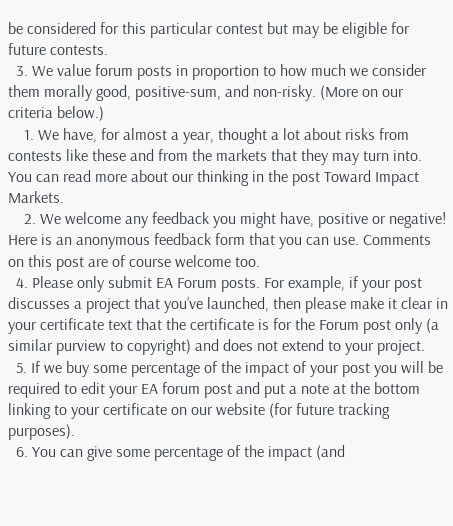be considered for this particular contest but may be eligible for future contests.
  3. We value forum posts in proportion to how much we consider them morally good, positive-sum, and non-risky. (More on our criteria below.)
    1. We have, for almost a year, thought a lot about risks from contests like these and from the markets that they may turn into. You can read more about our thinking in the post Toward Impact Markets.
    2. We welcome any feedback you might have, positive or negative! Here is an anonymous feedback form that you can use. Comments on this post are of course welcome too.
  4. Please only submit EA Forum posts. For example, if your post discusses a project that you’ve launched, then please make it clear in your certificate text that the certificate is for the Forum post only (a similar purview to copyright) and does not extend to your project.
  5. If we buy some percentage of the impact of your post you will be required to edit your EA forum post and put a note at the bottom linking to your certificate on our website (for future tracking purposes).
  6. You can give some percentage of the impact (and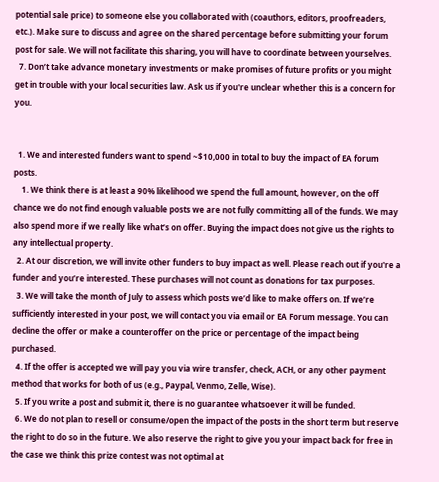potential sale price) to someone else you collaborated with (coauthors, editors, proofreaders, etc.). Make sure to discuss and agree on the shared percentage before submitting your forum post for sale. We will not facilitate this sharing, you will have to coordinate between yourselves.
  7. Don’t take advance monetary investments or make promises of future profits or you might get in trouble with your local securities law. Ask us if you're unclear whether this is a concern for you.


  1. We and interested funders want to spend ~$10,000 in total to buy the impact of EA forum posts.
    1. We think there is at least a 90% likelihood we spend the full amount, however, on the off chance we do not find enough valuable posts we are not fully committing all of the funds. We may also spend more if we really like what’s on offer. Buying the impact does not give us the rights to any intellectual property.
  2. At our discretion, we will invite other funders to buy impact as well. Please reach out if you're a funder and you’re interested. These purchases will not count as donations for tax purposes.
  3. We will take the month of July to assess which posts we’d like to make offers on. If we’re sufficiently interested in your post, we will contact you via email or EA Forum message. You can decline the offer or make a counteroffer on the price or percentage of the impact being purchased.
  4. If the offer is accepted we will pay you via wire transfer, check, ACH, or any other payment method that works for both of us (e.g., Paypal, Venmo, Zelle, Wise).
  5. If you write a post and submit it, there is no guarantee whatsoever it will be funded.
  6. We do not plan to resell or consume/open the impact of the posts in the short term but reserve the right to do so in the future. We also reserve the right to give you your impact back for free in the case we think this prize contest was not optimal at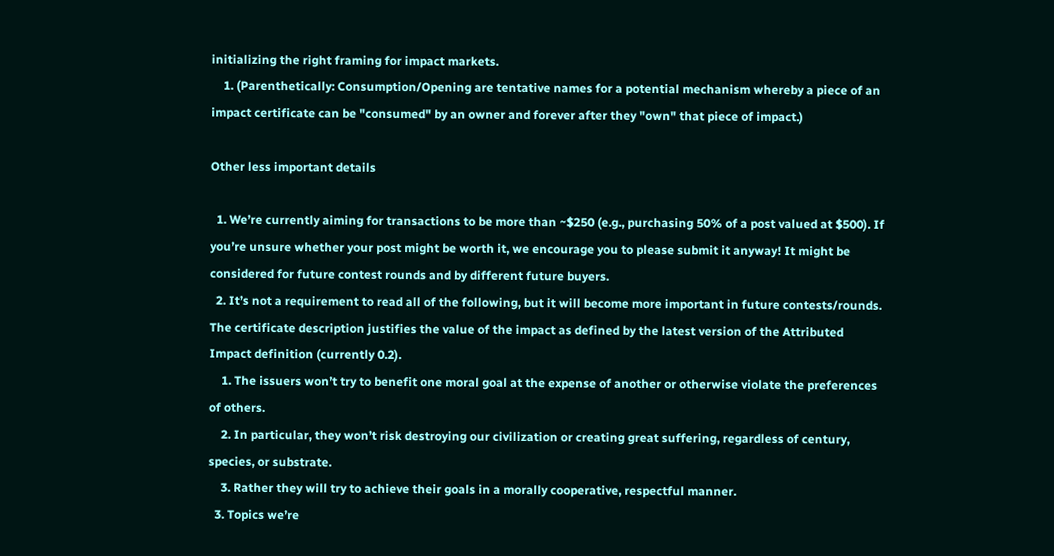initializing the right framing for impact markets.
    1. (Parenthetically: Consumption/Opening are tentative names for a potential mechanism whereby a piece of an impact certificate can be "consumed" by an owner and forever after they "own" that piece of impact.)

Other less important details

  1. We’re currently aiming for transactions to be more than ~$250 (e.g., purchasing 50% of a post valued at $500). If you’re unsure whether your post might be worth it, we encourage you to please submit it anyway! It might be considered for future contest rounds and by different future buyers.
  2. It’s not a requirement to read all of the following, but it will become more important in future contests/rounds. The certificate description justifies the value of the impact as defined by the latest version of the Attributed Impact definition (currently 0.2).
    1. The issuers won’t try to benefit one moral goal at the expense of another or otherwise violate the preferences of others.
    2. In particular, they won’t risk destroying our civilization or creating great suffering, regardless of century, species, or substrate.
    3. Rather they will try to achieve their goals in a morally cooperative, respectful manner.
  3. Topics we’re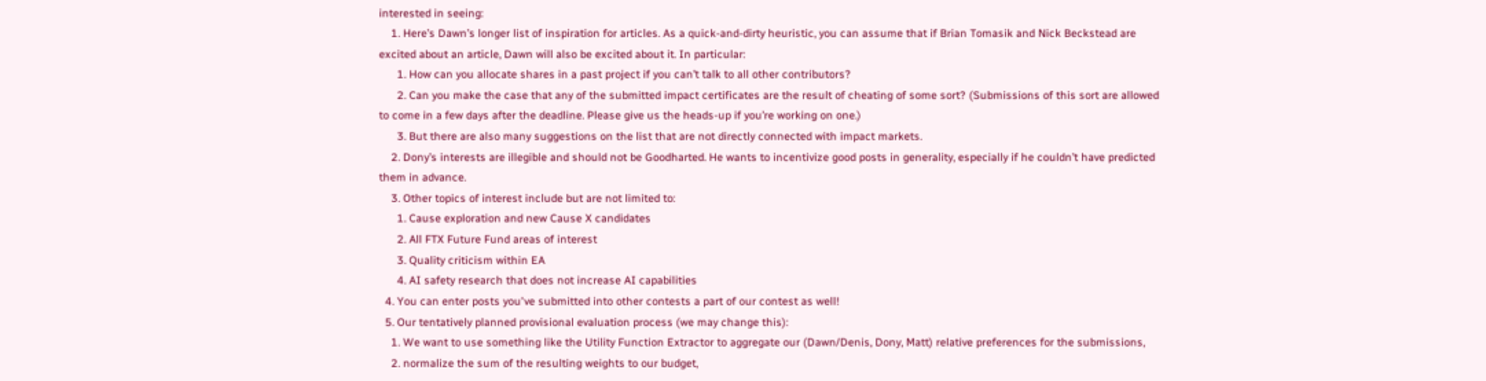interested in seeing:
    1. Here’s Dawn’s longer list of inspiration for articles. As a quick-and-dirty heuristic, you can assume that if Brian Tomasik and Nick Beckstead are excited about an article, Dawn will also be excited about it. In particular:
      1. How can you allocate shares in a past project if you can’t talk to all other contributors?
      2. Can you make the case that any of the submitted impact certificates are the result of cheating of some sort? (Submissions of this sort are allowed to come in a few days after the deadline. Please give us the heads-up if you’re working on one.)
      3. But there are also many suggestions on the list that are not directly connected with impact markets.
    2. Dony’s interests are illegible and should not be Goodharted. He wants to incentivize good posts in generality, especially if he couldn’t have predicted them in advance.
    3. Other topics of interest include but are not limited to:
      1. Cause exploration and new Cause X candidates
      2. All FTX Future Fund areas of interest
      3. Quality criticism within EA
      4. AI safety research that does not increase AI capabilities
  4. You can enter posts you've submitted into other contests a part of our contest as well!
  5. Our tentatively planned provisional evaluation process (we may change this):
    1. We want to use something like the Utility Function Extractor to aggregate our (Dawn/Denis, Dony, Matt) relative preferences for the submissions,
    2. normalize the sum of the resulting weights to our budget,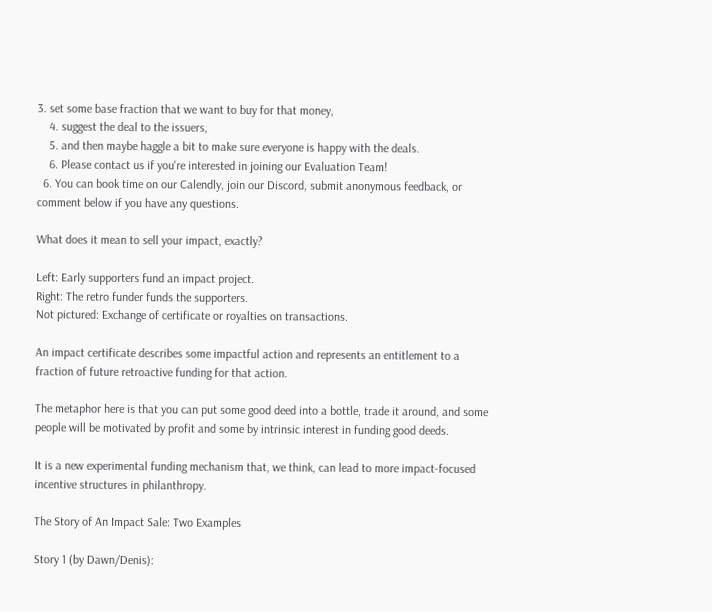3. set some base fraction that we want to buy for that money,
    4. suggest the deal to the issuers,
    5. and then maybe haggle a bit to make sure everyone is happy with the deals.
    6. Please contact us if you're interested in joining our Evaluation Team!
  6. You can book time on our Calendly, join our Discord, submit anonymous feedback, or comment below if you have any questions.

What does it mean to sell your impact, exactly?

Left: Early supporters fund an impact project.
Right: The retro funder funds the supporters.
Not pictured: Exchange of certificate or royalties on transactions.

An impact certificate describes some impactful action and represents an entitlement to a fraction of future retroactive funding for that action.

The metaphor here is that you can put some good deed into a bottle, trade it around, and some people will be motivated by profit and some by intrinsic interest in funding good deeds.

It is a new experimental funding mechanism that, we think, can lead to more impact-focused incentive structures in philanthropy.

The Story of An Impact Sale: Two Examples

Story 1 (by Dawn/Denis):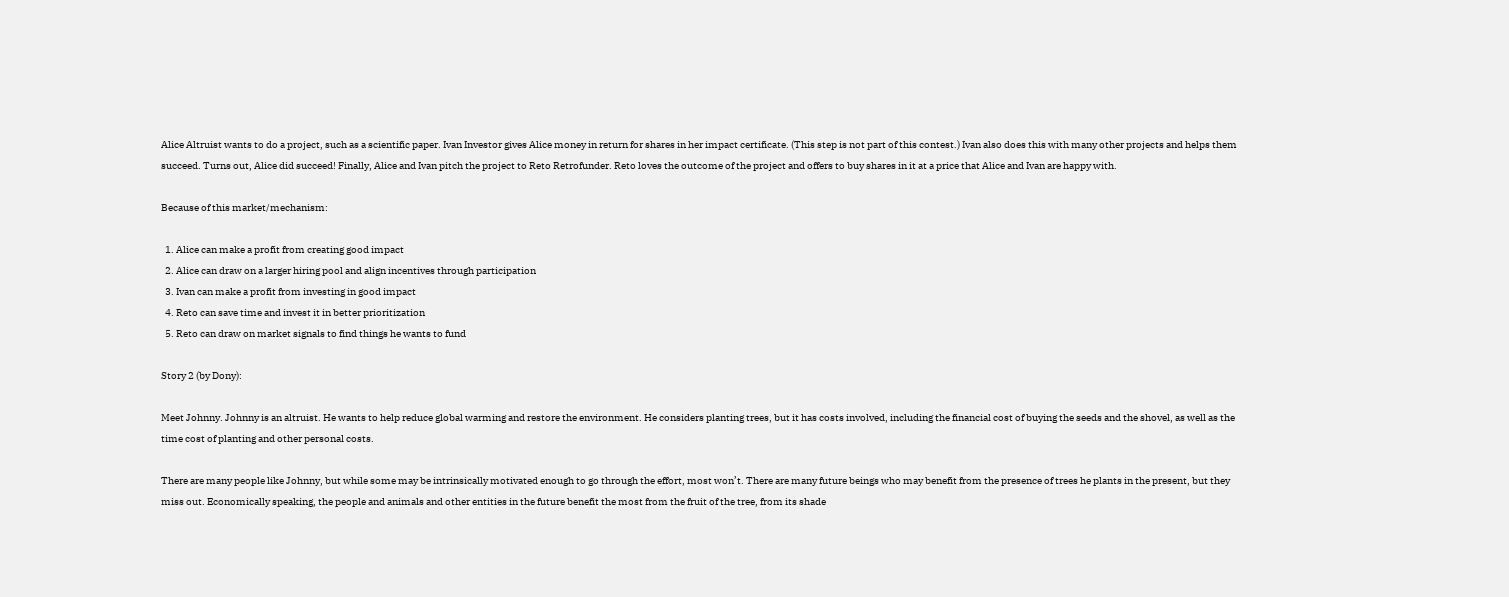Alice Altruist wants to do a project, such as a scientific paper. Ivan Investor gives Alice money in return for shares in her impact certificate. (This step is not part of this contest.) Ivan also does this with many other projects and helps them succeed. Turns out, Alice did succeed! Finally, Alice and Ivan pitch the project to Reto Retrofunder. Reto loves the outcome of the project and offers to buy shares in it at a price that Alice and Ivan are happy with.

Because of this market/mechanism:

  1. Alice can make a profit from creating good impact
  2. Alice can draw on a larger hiring pool and align incentives through participation
  3. Ivan can make a profit from investing in good impact
  4. Reto can save time and invest it in better prioritization
  5. Reto can draw on market signals to find things he wants to fund

Story 2 (by Dony):

Meet Johnny. Johnny is an altruist. He wants to help reduce global warming and restore the environment. He considers planting trees, but it has costs involved, including the financial cost of buying the seeds and the shovel, as well as the time cost of planting and other personal costs.

There are many people like Johnny, but while some may be intrinsically motivated enough to go through the effort, most won’t. There are many future beings who may benefit from the presence of trees he plants in the present, but they miss out. Economically speaking, the people and animals and other entities in the future benefit the most from the fruit of the tree, from its shade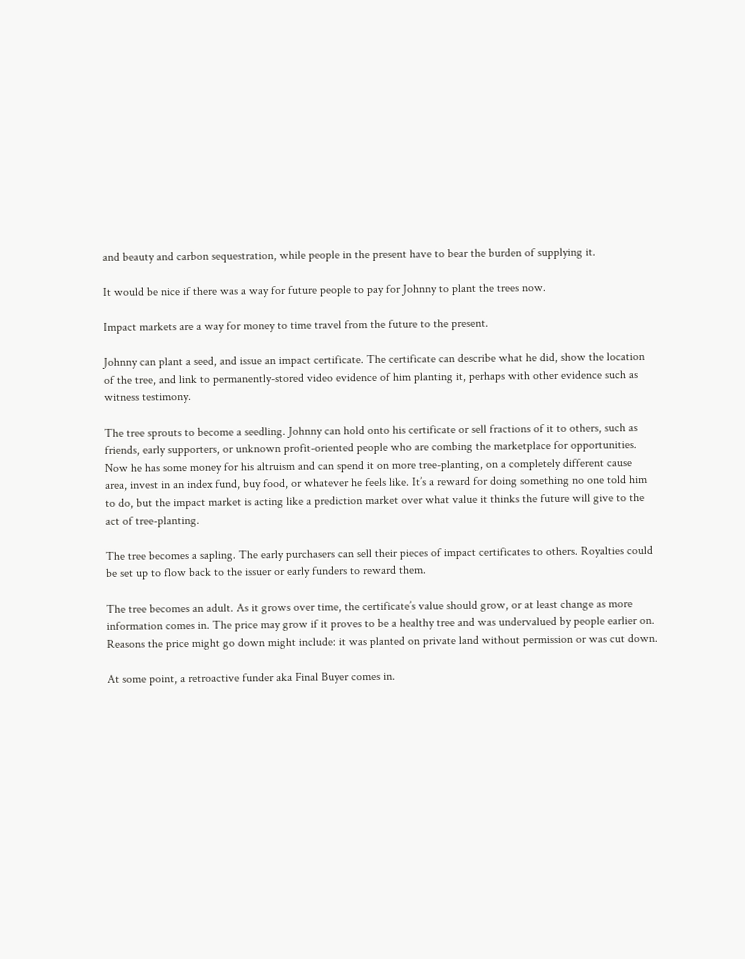and beauty and carbon sequestration, while people in the present have to bear the burden of supplying it.

It would be nice if there was a way for future people to pay for Johnny to plant the trees now.

Impact markets are a way for money to time travel from the future to the present.

Johnny can plant a seed, and issue an impact certificate. The certificate can describe what he did, show the location of the tree, and link to permanently-stored video evidence of him planting it, perhaps with other evidence such as witness testimony.

The tree sprouts to become a seedling. Johnny can hold onto his certificate or sell fractions of it to others, such as friends, early supporters, or unknown profit-oriented people who are combing the marketplace for opportunities. Now he has some money for his altruism and can spend it on more tree-planting, on a completely different cause area, invest in an index fund, buy food, or whatever he feels like. It’s a reward for doing something no one told him to do, but the impact market is acting like a prediction market over what value it thinks the future will give to the act of tree-planting.

The tree becomes a sapling. The early purchasers can sell their pieces of impact certificates to others. Royalties could be set up to flow back to the issuer or early funders to reward them.

The tree becomes an adult. As it grows over time, the certificate’s value should grow, or at least change as more information comes in. The price may grow if it proves to be a healthy tree and was undervalued by people earlier on. Reasons the price might go down might include: it was planted on private land without permission or was cut down.

At some point, a retroactive funder aka Final Buyer comes in.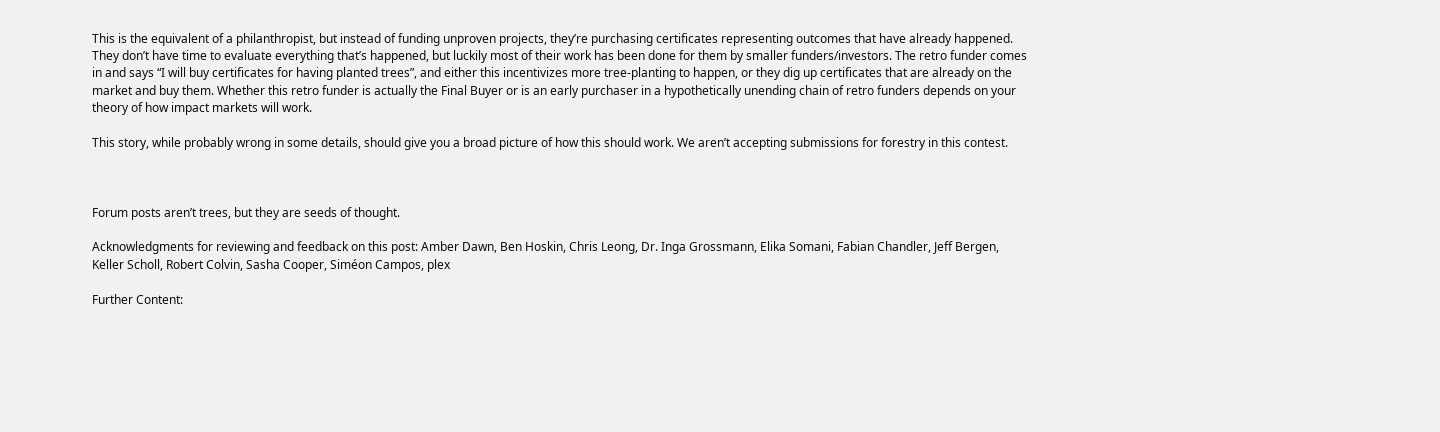This is the equivalent of a philanthropist, but instead of funding unproven projects, they’re purchasing certificates representing outcomes that have already happened. They don’t have time to evaluate everything that’s happened, but luckily most of their work has been done for them by smaller funders/investors. The retro funder comes in and says “I will buy certificates for having planted trees”, and either this incentivizes more tree-planting to happen, or they dig up certificates that are already on the market and buy them. Whether this retro funder is actually the Final Buyer or is an early purchaser in a hypothetically unending chain of retro funders depends on your theory of how impact markets will work.

This story, while probably wrong in some details, should give you a broad picture of how this should work. We aren’t accepting submissions for forestry in this contest.



Forum posts aren’t trees, but they are seeds of thought.

Acknowledgments for reviewing and feedback on this post: Amber Dawn, Ben Hoskin, Chris Leong, Dr. Inga Grossmann, Elika Somani, Fabian Chandler, Jeff Bergen, Keller Scholl, Robert Colvin, Sasha Cooper, Siméon Campos, plex

Further Content: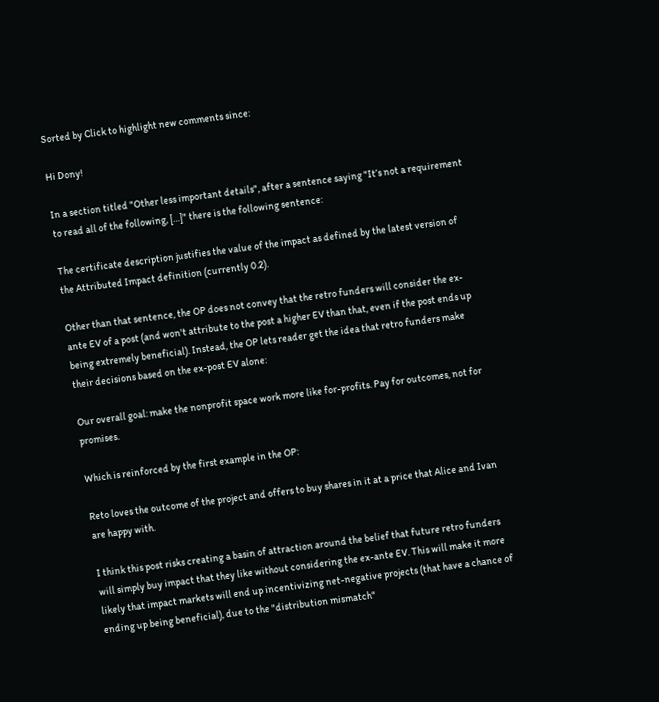Sorted by Click to highlight new comments since:

Hi Dony!

In a section titled "Other less important details", after a sentence saying "It’s not a requirement to read all of the following, […]" there is the following sentence:

The certificate description justifies the value of the impact as defined by the latest version of the Attributed Impact definition (currently 0.2).

Other than that sentence, the OP does not convey that the retro funders will consider the ex-ante EV of a post (and won't attribute to the post a higher EV than that, even if the post ends up being extremely beneficial). Instead, the OP lets reader get the idea that retro funders make their decisions based on the ex-post EV alone:

Our overall goal: make the nonprofit space work more like for-profits. Pay for outcomes, not for promises.

Which is reinforced by the first example in the OP:

Reto loves the outcome of the project and offers to buy shares in it at a price that Alice and Ivan are happy with.

I think this post risks creating a basin of attraction around the belief that future retro funders will simply buy impact that they like without considering the ex-ante EV. This will make it more likely that impact markets will end up incentivizing net-negative projects (that have a chance of ending up being beneficial), due to the "distribution mismatch"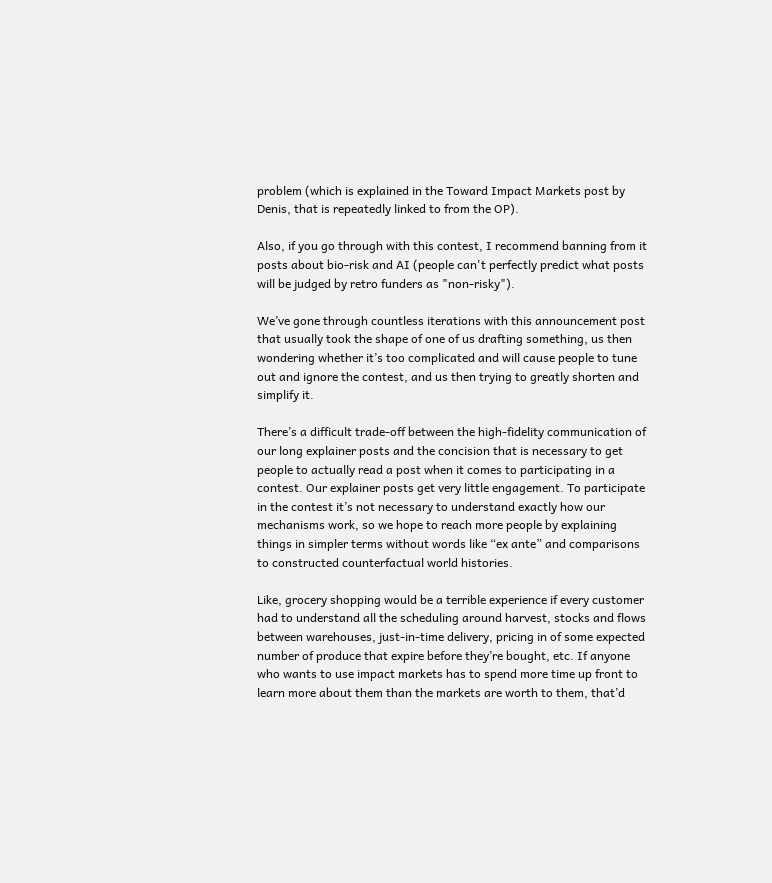problem (which is explained in the Toward Impact Markets post by Denis, that is repeatedly linked to from the OP).

Also, if you go through with this contest, I recommend banning from it posts about bio-risk and AI (people can't perfectly predict what posts will be judged by retro funders as "non-risky").

We’ve gone through countless iterations with this announcement post that usually took the shape of one of us drafting something, us then wondering whether it’s too complicated and will cause people to tune out and ignore the contest, and us then trying to greatly shorten and simplify it.

There’s a difficult trade-off between the high-fidelity communication of our long explainer posts and the concision that is necessary to get people to actually read a post when it comes to participating in a contest. Our explainer posts get very little engagement. To participate in the contest it’s not necessary to understand exactly how our mechanisms work, so we hope to reach more people by explaining things in simpler terms without words like “ex ante” and comparisons to constructed counterfactual world histories.

Like, grocery shopping would be a terrible experience if every customer had to understand all the scheduling around harvest, stocks and flows between warehouses, just-in-time delivery, pricing in of some expected number of produce that expire before they’re bought, etc. If anyone who wants to use impact markets has to spend more time up front to learn more about them than the markets are worth to them, that’d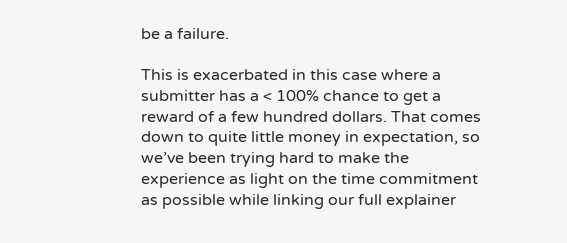be a failure.

This is exacerbated in this case where a submitter has a < 100% chance to get a reward of a few hundred dollars. That comes down to quite little money in expectation, so we’ve been trying hard to make the experience as light on the time commitment as possible while linking our full explainer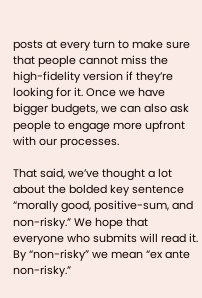posts at every turn to make sure that people cannot miss the high-fidelity version if they’re looking for it. Once we have bigger budgets, we can also ask people to engage more upfront with our processes.

That said, we’ve thought a lot about the bolded key sentence “morally good, positive-sum, and non-risky.” We hope that everyone who submits will read it. By “non-risky” we mean “ex ante non-risky.”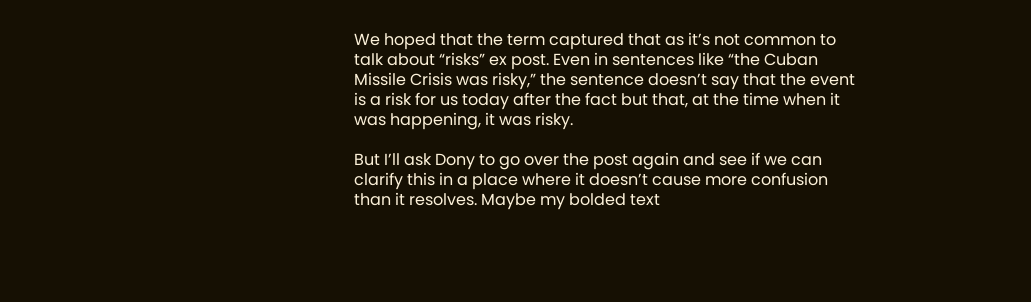We hoped that the term captured that as it’s not common to talk about “risks” ex post. Even in sentences like “the Cuban Missile Crisis was risky,” the sentence doesn’t say that the event is a risk for us today after the fact but that, at the time when it was happening, it was risky.

But I’ll ask Dony to go over the post again and see if we can clarify this in a place where it doesn’t cause more confusion than it resolves. Maybe my bolded text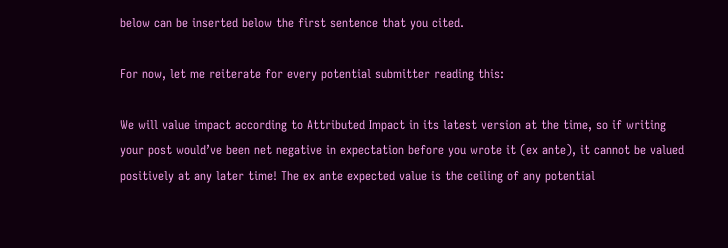below can be inserted below the first sentence that you cited.

For now, let me reiterate for every potential submitter reading this:

We will value impact according to Attributed Impact in its latest version at the time, so if writing your post would’ve been net negative in expectation before you wrote it (ex ante), it cannot be valued positively at any later time! The ex ante expected value is the ceiling of any potential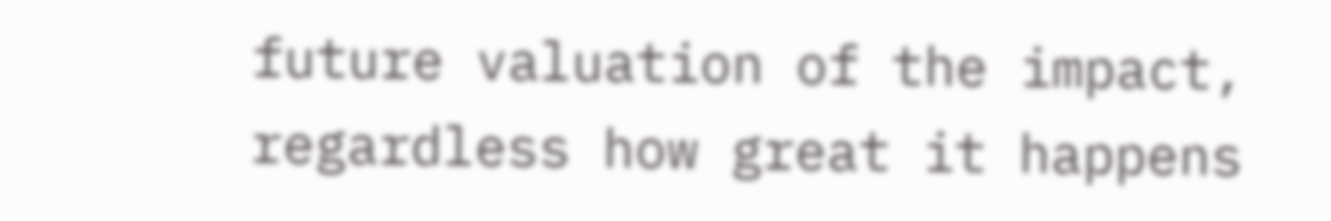future valuation of the impact, regardless how great it happens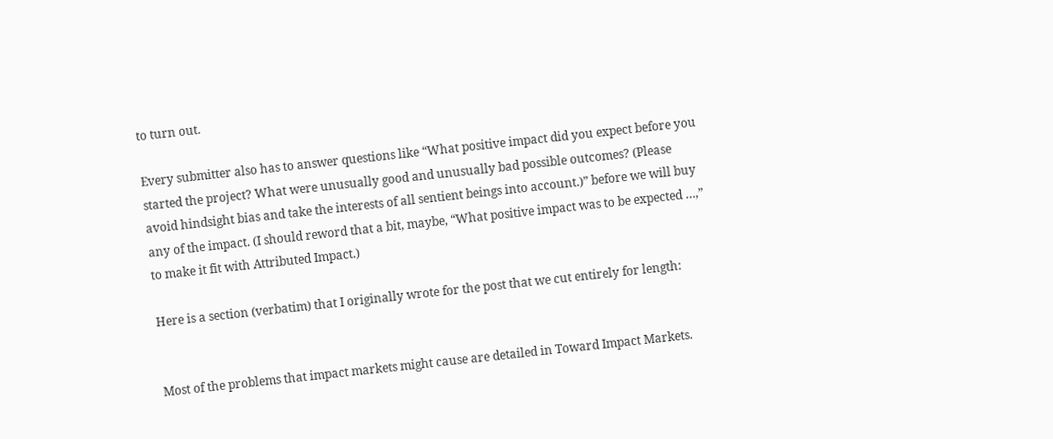to turn out.

Every submitter also has to answer questions like “What positive impact did you expect before you started the project? What were unusually good and unusually bad possible outcomes? (Please avoid hindsight bias and take the interests of all sentient beings into account.)” before we will buy any of the impact. (I should reword that a bit, maybe, “What positive impact was to be expected …,” to make it fit with Attributed Impact.)

Here is a section (verbatim) that I originally wrote for the post that we cut entirely for length:


Most of the problems that impact markets might cause are detailed in Toward Impact Markets.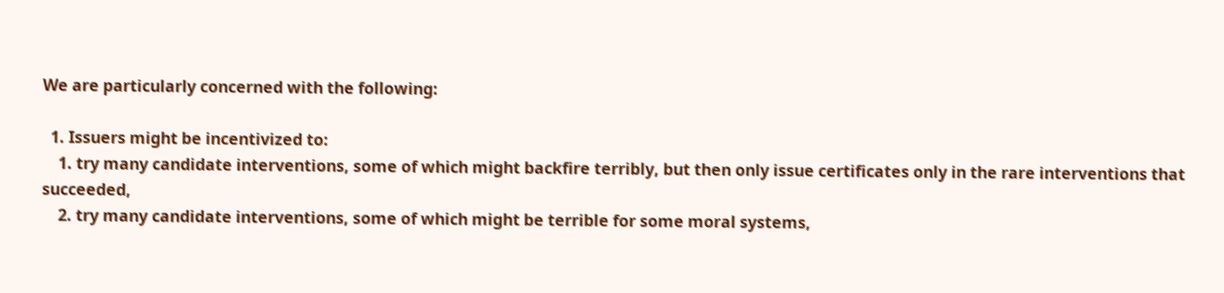We are particularly concerned with the following:

  1. Issuers might be incentivized to:
    1. try many candidate interventions, some of which might backfire terribly, but then only issue certificates only in the rare interventions that succeeded,
    2. try many candidate interventions, some of which might be terrible for some moral systems,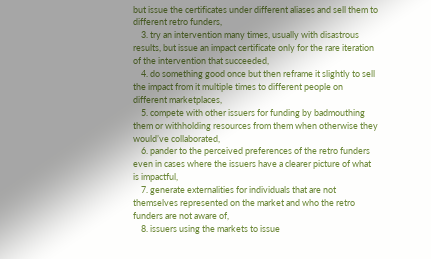but issue the certificates under different aliases and sell them to different retro funders,
    3. try an intervention many times, usually with disastrous results, but issue an impact certificate only for the rare iteration of the intervention that succeeded,
    4. do something good once but then reframe it slightly to sell the impact from it multiple times to different people on different marketplaces,
    5. compete with other issuers for funding by badmouthing them or withholding resources from them when otherwise they would’ve collaborated,
    6. pander to the perceived preferences of the retro funders even in cases where the issuers have a clearer picture of what is impactful,
    7. generate externalities for individuals that are not themselves represented on the market and who the retro funders are not aware of,
    8. issuers using the markets to issue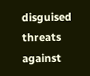disguised threats against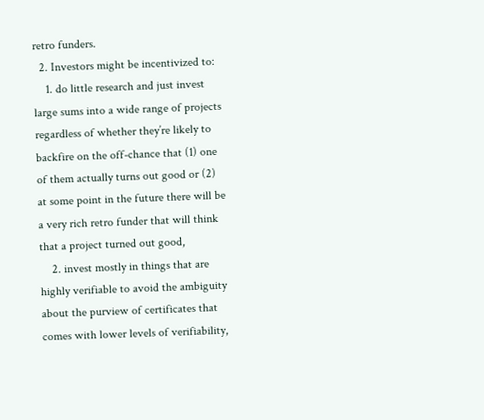retro funders.
  2. Investors might be incentivized to:
    1. do little research and just invest large sums into a wide range of projects regardless of whether they’re likely to backfire on the off-chance that (1) one of them actually turns out good or (2) at some point in the future there will be a very rich retro funder that will think that a project turned out good,
    2. invest mostly in things that are highly verifiable to avoid the ambiguity about the purview of certificates that comes with lower levels of verifiability,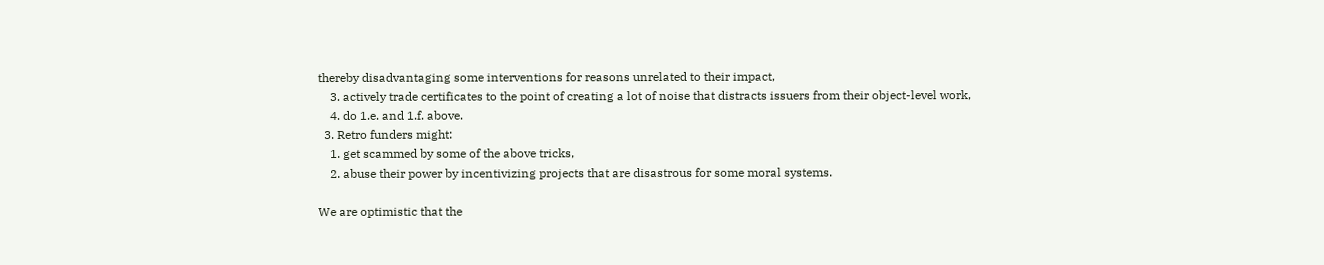thereby disadvantaging some interventions for reasons unrelated to their impact,
    3. actively trade certificates to the point of creating a lot of noise that distracts issuers from their object-level work,
    4. do 1.e. and 1.f. above.
  3. Retro funders might:
    1. get scammed by some of the above tricks,
    2. abuse their power by incentivizing projects that are disastrous for some moral systems.

We are optimistic that the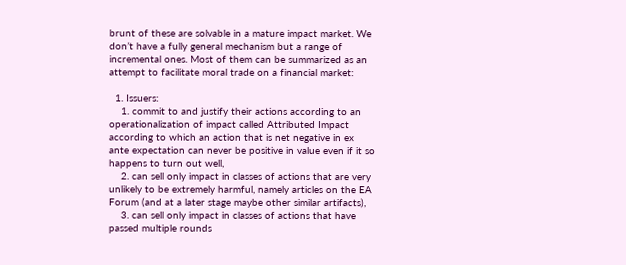brunt of these are solvable in a mature impact market. We don’t have a fully general mechanism but a range of incremental ones. Most of them can be summarized as an attempt to facilitate moral trade on a financial market:

  1. Issuers:
    1. commit to and justify their actions according to an operationalization of impact called Attributed Impact according to which an action that is net negative in ex ante expectation can never be positive in value even if it so happens to turn out well,
    2. can sell only impact in classes of actions that are very unlikely to be extremely harmful, namely articles on the EA Forum (and at a later stage maybe other similar artifacts),
    3. can sell only impact in classes of actions that have passed multiple rounds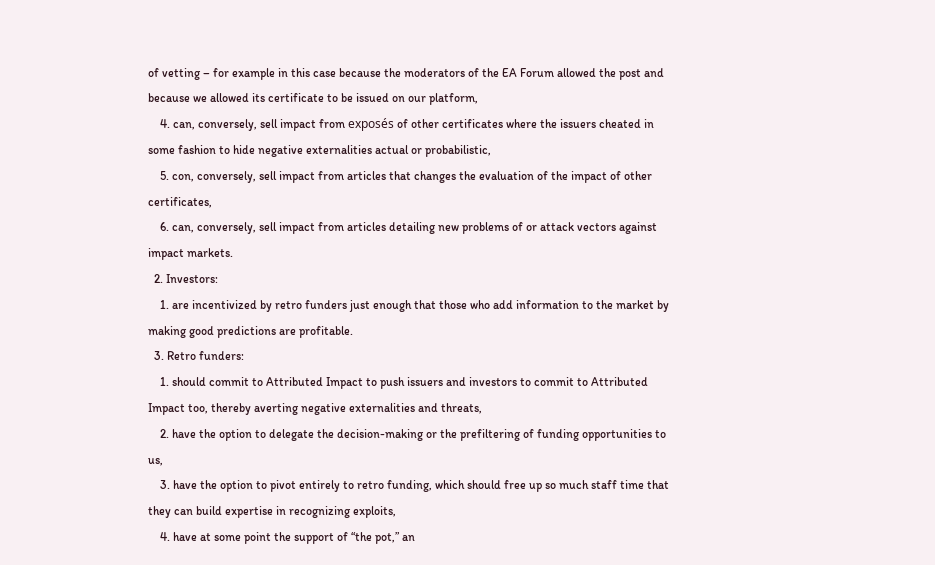of vetting – for example in this case because the moderators of the EA Forum allowed the post and because we allowed its certificate to be issued on our platform,
    4. can, conversely, sell impact from exposés of other certificates where the issuers cheated in some fashion to hide negative externalities actual or probabilistic,
    5. con, conversely, sell impact from articles that changes the evaluation of the impact of other certificates,
    6. can, conversely, sell impact from articles detailing new problems of or attack vectors against impact markets.
  2. Investors:
    1. are incentivized by retro funders just enough that those who add information to the market by making good predictions are profitable.
  3. Retro funders:
    1. should commit to Attributed Impact to push issuers and investors to commit to Attributed Impact too, thereby averting negative externalities and threats,
    2. have the option to delegate the decision-making or the prefiltering of funding opportunities to us,
    3. have the option to pivot entirely to retro funding, which should free up so much staff time that they can build expertise in recognizing exploits,
    4. have at some point the support of “the pot,” an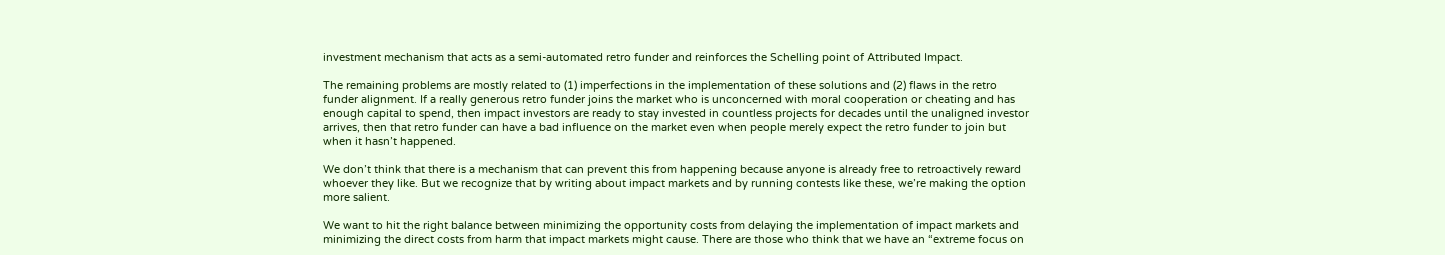investment mechanism that acts as a semi-automated retro funder and reinforces the Schelling point of Attributed Impact.

The remaining problems are mostly related to (1) imperfections in the implementation of these solutions and (2) flaws in the retro funder alignment. If a really generous retro funder joins the market who is unconcerned with moral cooperation or cheating and has enough capital to spend, then impact investors are ready to stay invested in countless projects for decades until the unaligned investor arrives, then that retro funder can have a bad influence on the market even when people merely expect the retro funder to join but when it hasn’t happened.

We don’t think that there is a mechanism that can prevent this from happening because anyone is already free to retroactively reward whoever they like. But we recognize that by writing about impact markets and by running contests like these, we’re making the option more salient.

We want to hit the right balance between minimizing the opportunity costs from delaying the implementation of impact markets and minimizing the direct costs from harm that impact markets might cause. There are those who think that we have an “extreme focus on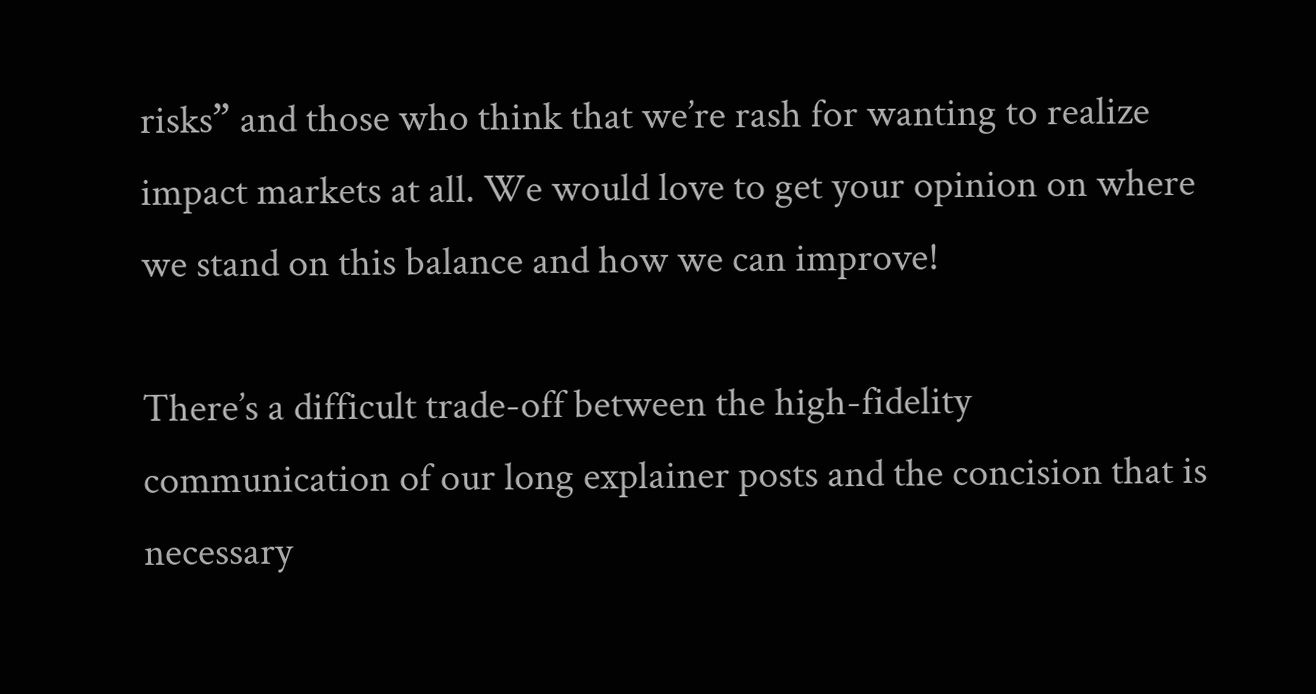risks” and those who think that we’re rash for wanting to realize impact markets at all. We would love to get your opinion on where we stand on this balance and how we can improve!

There’s a difficult trade-off between the high-fidelity communication of our long explainer posts and the concision that is necessary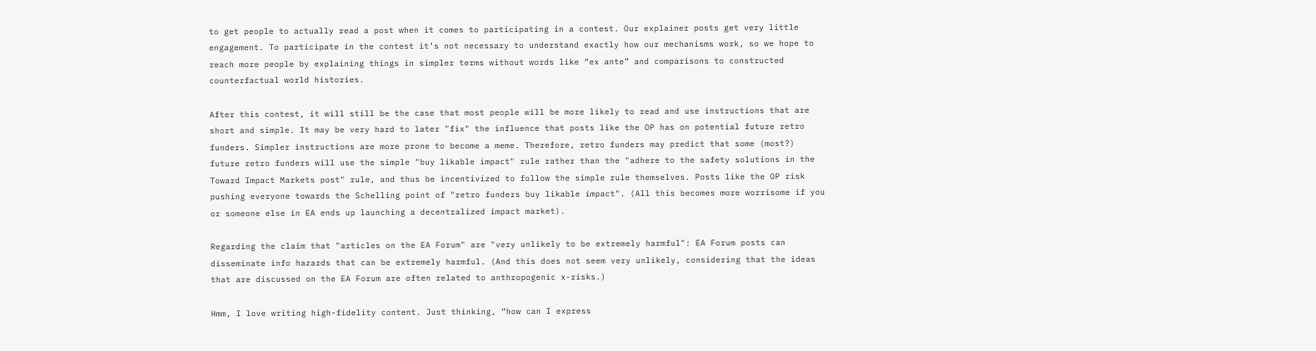to get people to actually read a post when it comes to participating in a contest. Our explainer posts get very little engagement. To participate in the contest it’s not necessary to understand exactly how our mechanisms work, so we hope to reach more people by explaining things in simpler terms without words like “ex ante” and comparisons to constructed counterfactual world histories.

After this contest, it will still be the case that most people will be more likely to read and use instructions that are short and simple. It may be very hard to later "fix" the influence that posts like the OP has on potential future retro funders. Simpler instructions are more prone to become a meme. Therefore, retro funders may predict that some (most?) future retro funders will use the simple "buy likable impact" rule rather than the "adhere to the safety solutions in the Toward Impact Markets post" rule, and thus be incentivized to follow the simple rule themselves. Posts like the OP risk pushing everyone towards the Schelling point of "retro funders buy likable impact". (All this becomes more worrisome if you or someone else in EA ends up launching a decentralized impact market).

Regarding the claim that "articles on the EA Forum" are "very unlikely to be extremely harmful": EA Forum posts can disseminate info hazards that can be extremely harmful. (And this does not seem very unlikely, considering that the ideas that are discussed on the EA Forum are often related to anthropogenic x-risks.)

Hmm, I love writing high-fidelity content. Just thinking, “how can I express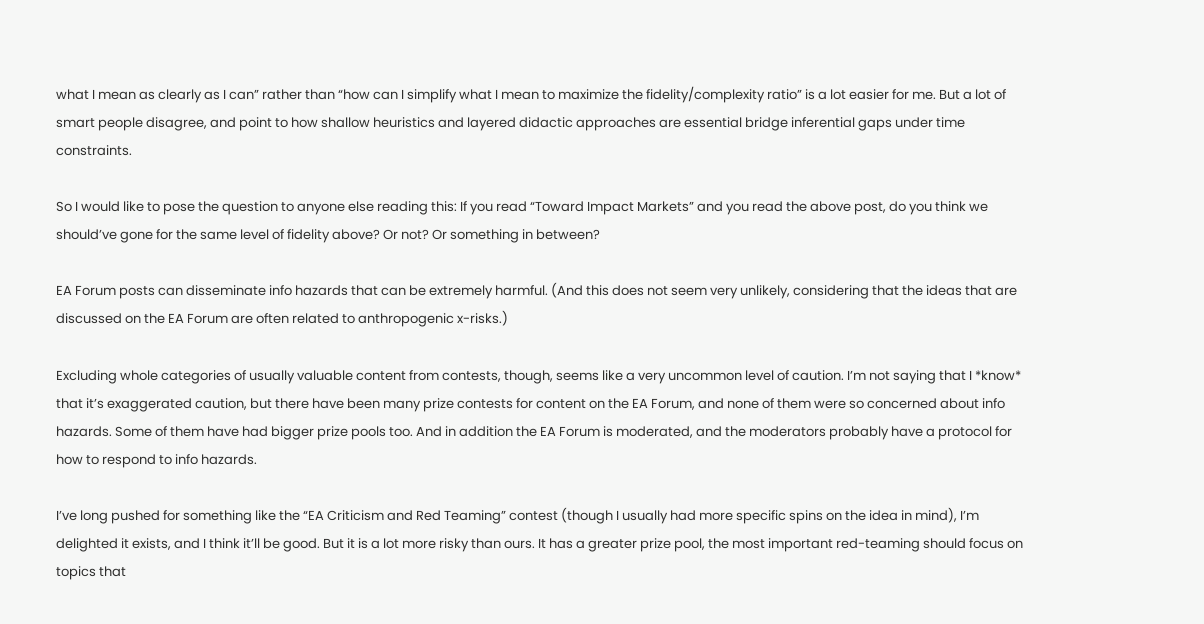what I mean as clearly as I can” rather than “how can I simplify what I mean to maximize the fidelity/complexity ratio” is a lot easier for me. But a lot of smart people disagree, and point to how shallow heuristics and layered didactic approaches are essential bridge inferential gaps under time constraints.

So I would like to pose the question to anyone else reading this: If you read “Toward Impact Markets” and you read the above post, do you think we should’ve gone for the same level of fidelity above? Or not? Or something in between?

EA Forum posts can disseminate info hazards that can be extremely harmful. (And this does not seem very unlikely, considering that the ideas that are discussed on the EA Forum are often related to anthropogenic x-risks.)

Excluding whole categories of usually valuable content from contests, though, seems like a very uncommon level of caution. I’m not saying that I *know* that it’s exaggerated caution, but there have been many prize contests for content on the EA Forum, and none of them were so concerned about info hazards. Some of them have had bigger prize pools too. And in addition the EA Forum is moderated, and the moderators probably have a protocol for how to respond to info hazards.

I’ve long pushed for something like the “EA Criticism and Red Teaming” contest (though I usually had more specific spins on the idea in mind), I’m delighted it exists, and I think it’ll be good. But it is a lot more risky than ours. It has a greater prize pool, the most important red-teaming should focus on topics that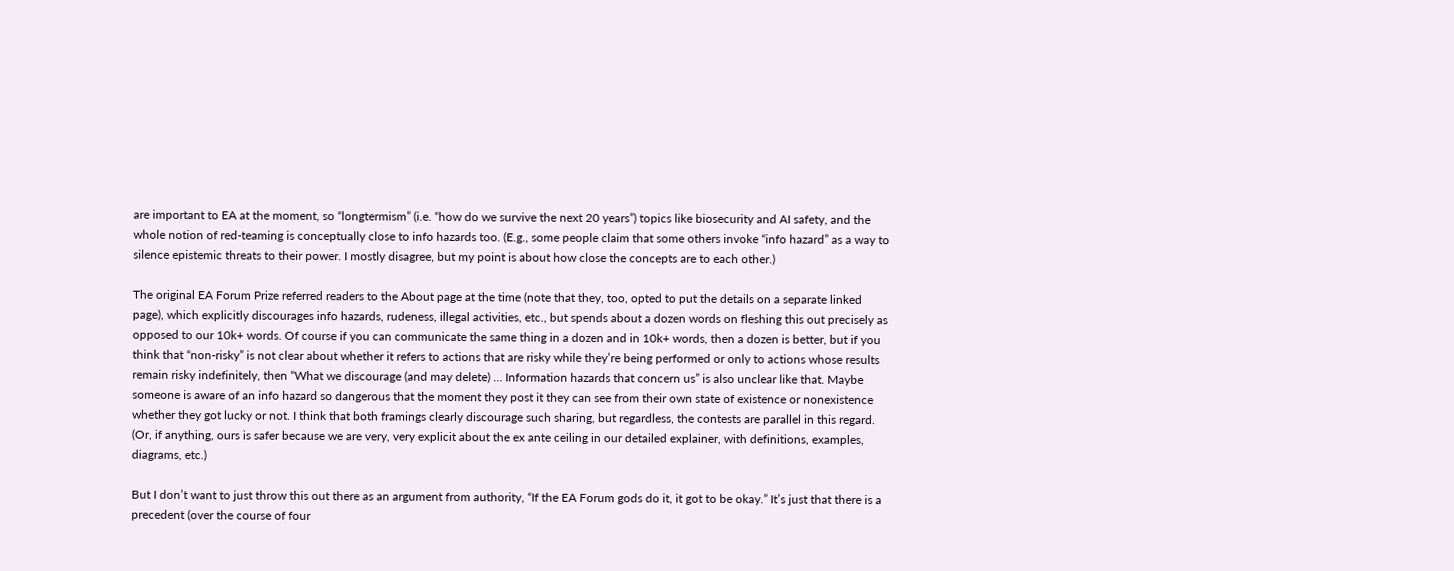are important to EA at the moment, so “longtermism” (i.e. “how do we survive the next 20 years”) topics like biosecurity and AI safety, and the whole notion of red-teaming is conceptually close to info hazards too. (E.g., some people claim that some others invoke “info hazard” as a way to silence epistemic threats to their power. I mostly disagree, but my point is about how close the concepts are to each other.)

The original EA Forum Prize referred readers to the About page at the time (note that they, too, opted to put the details on a separate linked page), which explicitly discourages info hazards, rudeness, illegal activities, etc., but spends about a dozen words on fleshing this out precisely as opposed to our 10k+ words. Of course if you can communicate the same thing in a dozen and in 10k+ words, then a dozen is better, but if you think that “non-risky” is not clear about whether it refers to actions that are risky while they’re being performed or only to actions whose results remain risky indefinitely, then “What we discourage (and may delete) … Information hazards that concern us” is also unclear like that. Maybe someone is aware of an info hazard so dangerous that the moment they post it they can see from their own state of existence or nonexistence whether they got lucky or not. I think that both framings clearly discourage such sharing, but regardless, the contests are parallel in this regard. (Or, if anything, ours is safer because we are very, very explicit about the ex ante ceiling in our detailed explainer, with definitions, examples, diagrams, etc.)

But I don’t want to just throw this out there as an argument from authority, “If the EA Forum gods do it, it got to be okay.” It’s just that there is a precedent (over the course of four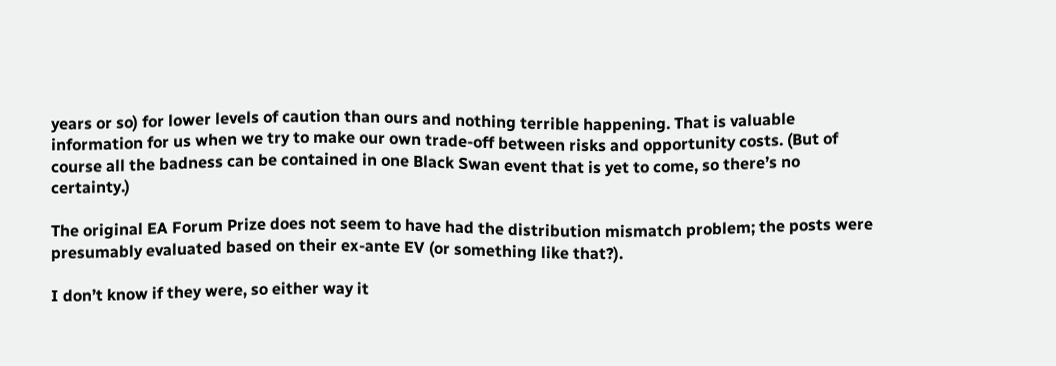years or so) for lower levels of caution than ours and nothing terrible happening. That is valuable information for us when we try to make our own trade-off between risks and opportunity costs. (But of course all the badness can be contained in one Black Swan event that is yet to come, so there’s no certainty.)

The original EA Forum Prize does not seem to have had the distribution mismatch problem; the posts were presumably evaluated based on their ex-ante EV (or something like that?).

I don’t know if they were, so either way it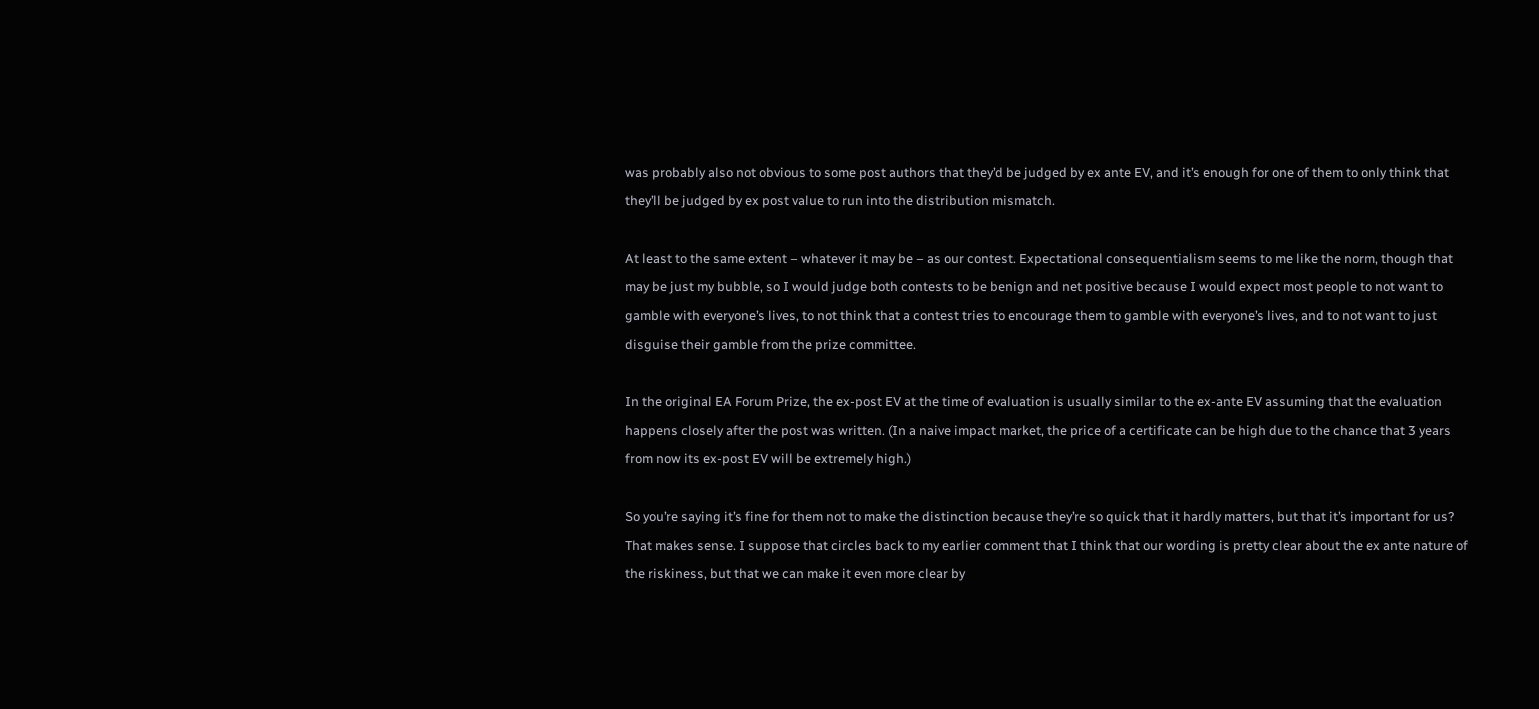was probably also not obvious to some post authors that they’d be judged by ex ante EV, and it’s enough for one of them to only think that they’ll be judged by ex post value to run into the distribution mismatch.

At least to the same extent – whatever it may be – as our contest. Expectational consequentialism seems to me like the norm, though that may be just my bubble, so I would judge both contests to be benign and net positive because I would expect most people to not want to gamble with everyone’s lives, to not think that a contest tries to encourage them to gamble with everyone’s lives, and to not want to just disguise their gamble from the prize committee.

In the original EA Forum Prize, the ex-post EV at the time of evaluation is usually similar to the ex-ante EV assuming that the evaluation happens closely after the post was written. (In a naive impact market, the price of a certificate can be high due to the chance that 3 years from now its ex-post EV will be extremely high.)

So you’re saying it’s fine for them not to make the distinction because they’re so quick that it hardly matters, but that it’s important for us? That makes sense. I suppose that circles back to my earlier comment that I think that our wording is pretty clear about the ex ante nature of the riskiness, but that we can make it even more clear by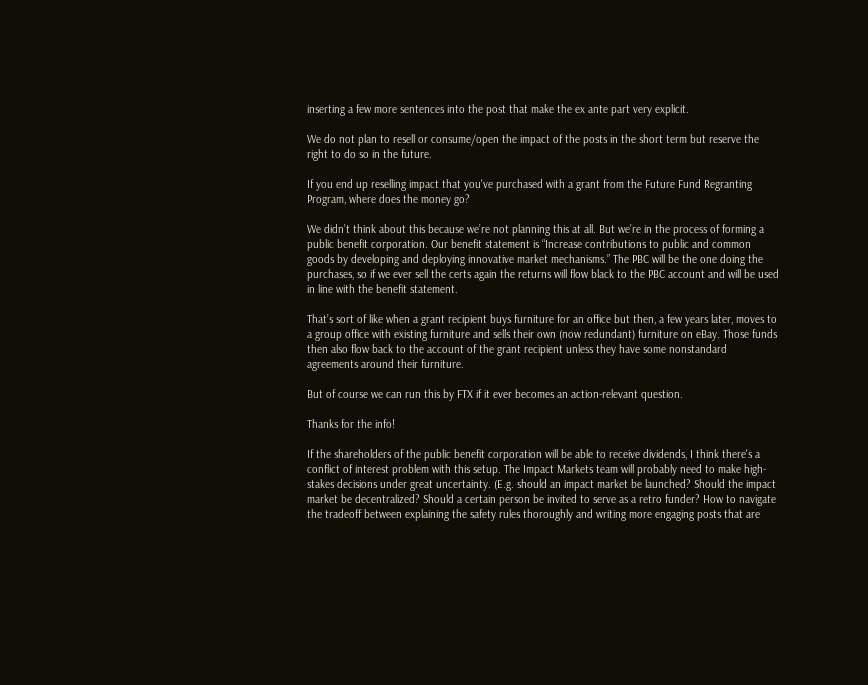inserting a few more sentences into the post that make the ex ante part very explicit.

We do not plan to resell or consume/open the impact of the posts in the short term but reserve the right to do so in the future.

If you end up reselling impact that you've purchased with a grant from the Future Fund Regranting Program, where does the money go?

We didn’t think about this because we’re not planning this at all. But we’re in the process of forming a public benefit corporation. Our benefit statement is “Increase contributions to public and common goods by developing and deploying innovative market mechanisms.” The PBC will be the one doing the purchases, so if we ever sell the certs again the returns will flow black to the PBC account and will be used in line with the benefit statement.

That’s sort of like when a grant recipient buys furniture for an office but then, a few years later, moves to a group office with existing furniture and sells their own (now redundant) furniture on eBay. Those funds then also flow back to the account of the grant recipient unless they have some nonstandard agreements around their furniture.

But of course we can run this by FTX if it ever becomes an action-relevant question.

Thanks for the info!

If the shareholders of the public benefit corporation will be able to receive dividends, I think there's a conflict of interest problem with this setup. The Impact Markets team will probably need to make high-stakes decisions under great uncertainty. (E.g. should an impact market be launched? Should the impact market be decentralized? Should a certain person be invited to serve as a retro funder? How to navigate the tradeoff between explaining the safety rules thoroughly and writing more engaging posts that are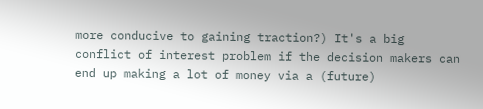more conducive to gaining traction?) It's a big conflict of interest problem if the decision makers can end up making a lot of money via a (future)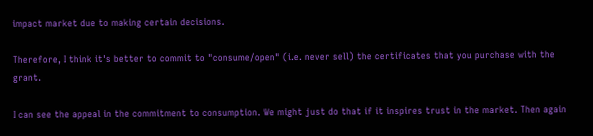impact market due to making certain decisions.

Therefore, I think it's better to commit to "consume/open" (i.e. never sell) the certificates that you purchase with the grant.

I can see the appeal in the commitment to consumption. We might just do that if it inspires trust in the market. Then again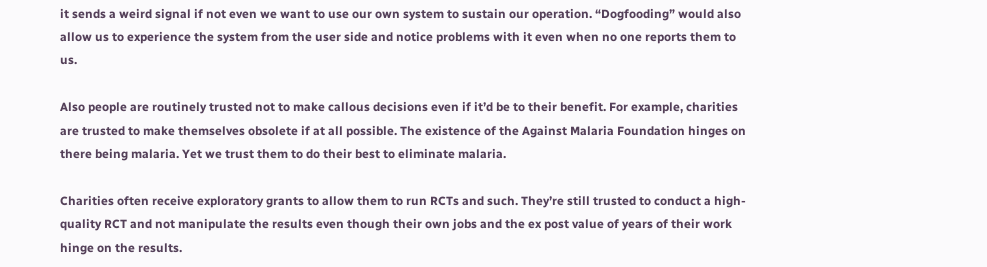it sends a weird signal if not even we want to use our own system to sustain our operation. “Dogfooding” would also allow us to experience the system from the user side and notice problems with it even when no one reports them to us.

Also people are routinely trusted not to make callous decisions even if it’d be to their benefit. For example, charities are trusted to make themselves obsolete if at all possible. The existence of the Against Malaria Foundation hinges on there being malaria. Yet we trust them to do their best to eliminate malaria.

Charities often receive exploratory grants to allow them to run RCTs and such. They’re still trusted to conduct a high-quality RCT and not manipulate the results even though their own jobs and the ex post value of years of their work hinge on the results.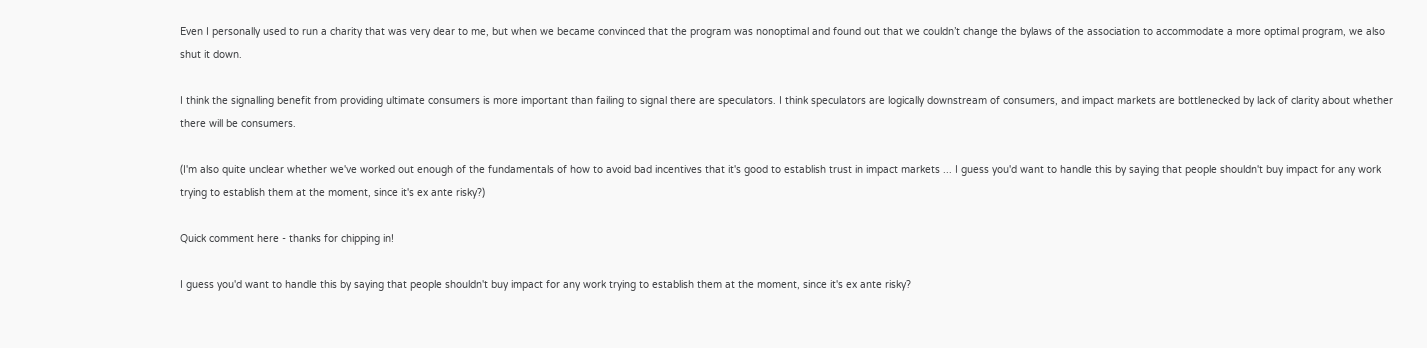Even I personally used to run a charity that was very dear to me, but when we became convinced that the program was nonoptimal and found out that we couldn’t change the bylaws of the association to accommodate a more optimal program, we also shut it down.

I think the signalling benefit from providing ultimate consumers is more important than failing to signal there are speculators. I think speculators are logically downstream of consumers, and impact markets are bottlenecked by lack of clarity about whether there will be consumers.

(I'm also quite unclear whether we've worked out enough of the fundamentals of how to avoid bad incentives that it's good to establish trust in impact markets ... I guess you'd want to handle this by saying that people shouldn't buy impact for any work trying to establish them at the moment, since it's ex ante risky?)

Quick comment here - thanks for chipping in!

I guess you'd want to handle this by saying that people shouldn't buy impact for any work trying to establish them at the moment, since it's ex ante risky?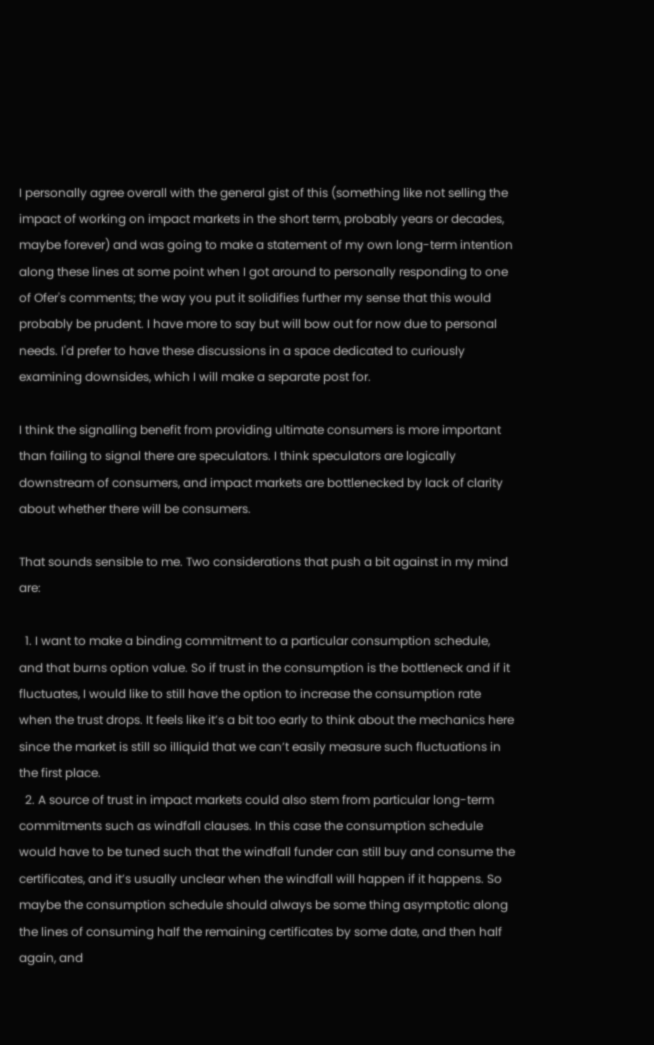I personally agree overall with the general gist of this (something like not selling the impact of working on impact markets in the short term, probably years or decades, maybe forever) and was going to make a statement of my own long-term intention along these lines at some point when I got around to personally responding to one of Ofer's comments; the way you put it solidifies further my sense that this would probably be prudent. I have more to say but will bow out for now due to personal needs. I'd prefer to have these discussions in a space dedicated to curiously examining downsides, which I will make a separate post for.

I think the signalling benefit from providing ultimate consumers is more important than failing to signal there are speculators. I think speculators are logically downstream of consumers, and impact markets are bottlenecked by lack of clarity about whether there will be consumers.

That sounds sensible to me. Two considerations that push a bit against in my mind are:

  1. I want to make a binding commitment to a particular consumption schedule, and that burns option value. So if trust in the consumption is the bottleneck and if it fluctuates, I would like to still have the option to increase the consumption rate when the trust drops. It feels like it’s a bit too early to think about the mechanics here since the market is still so illiquid that we can’t easily measure such fluctuations in the first place.
  2. A source of trust in impact markets could also stem from particular long-term commitments such as windfall clauses. In this case the consumption schedule would have to be tuned such that the windfall funder can still buy and consume the certificates, and it’s usually unclear when the windfall will happen if it happens. So maybe the consumption schedule should always be some thing asymptotic along the lines of consuming half the remaining certificates by some date, and then half again, and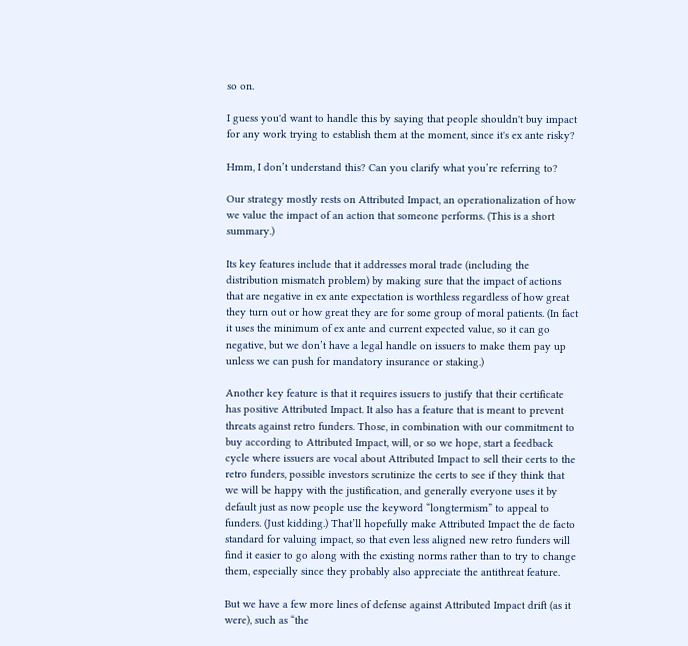so on.

I guess you'd want to handle this by saying that people shouldn't buy impact for any work trying to establish them at the moment, since it's ex ante risky?

Hmm, I don’t understand this? Can you clarify what you’re referring to?

Our strategy mostly rests on Attributed Impact, an operationalization of how we value the impact of an action that someone performs. (This is a short summary.)

Its key features include that it addresses moral trade (including the distribution mismatch problem) by making sure that the impact of actions that are negative in ex ante expectation is worthless regardless of how great they turn out or how great they are for some group of moral patients. (In fact it uses the minimum of ex ante and current expected value, so it can go negative, but we don’t have a legal handle on issuers to make them pay up unless we can push for mandatory insurance or staking.)

Another key feature is that it requires issuers to justify that their certificate has positive Attributed Impact. It also has a feature that is meant to prevent threats against retro funders. Those, in combination with our commitment to buy according to Attributed Impact, will, or so we hope, start a feedback cycle where issuers are vocal about Attributed Impact to sell their certs to the retro funders, possible investors scrutinize the certs to see if they think that we will be happy with the justification, and generally everyone uses it by default just as now people use the keyword “longtermism” to appeal to funders. (Just kidding.) That’ll hopefully make Attributed Impact the de facto standard for valuing impact, so that even less aligned new retro funders will find it easier to go along with the existing norms rather than to try to change them, especially since they probably also appreciate the antithreat feature.

But we have a few more lines of defense against Attributed Impact drift (as it were), such as “the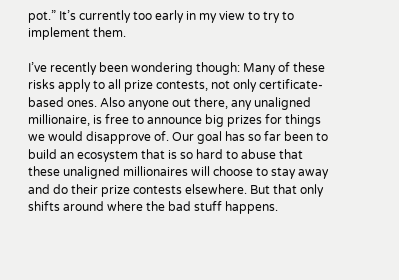pot.” It’s currently too early in my view to try to implement them.

I’ve recently been wondering though: Many of these risks apply to all prize contests, not only certificate-based ones. Also anyone out there, any unaligned millionaire, is free to announce big prizes for things we would disapprove of. Our goal has so far been to build an ecosystem that is so hard to abuse that these unaligned millionaires will choose to stay away and do their prize contests elsewhere. But that only shifts around where the bad stuff happens.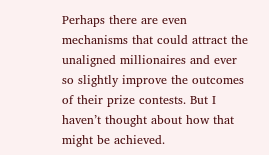Perhaps there are even mechanisms that could attract the unaligned millionaires and ever so slightly improve the outcomes of their prize contests. But I haven’t thought about how that might be achieved.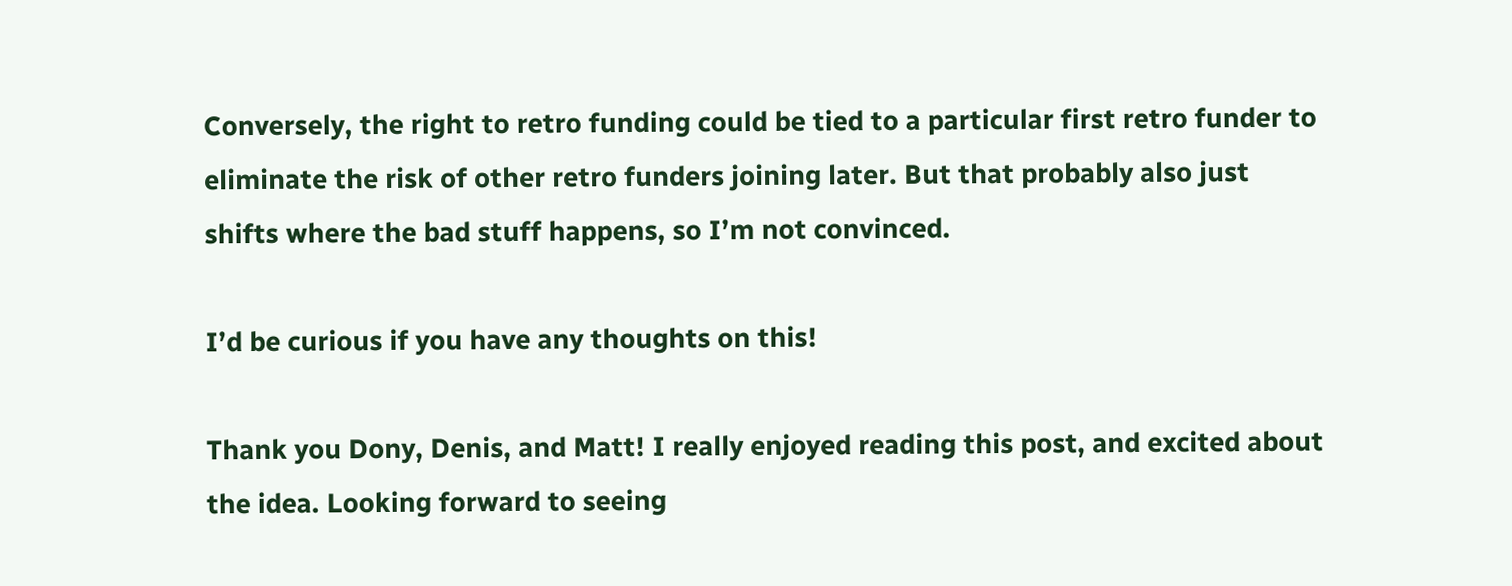Conversely, the right to retro funding could be tied to a particular first retro funder to eliminate the risk of other retro funders joining later. But that probably also just shifts where the bad stuff happens, so I’m not convinced.

I’d be curious if you have any thoughts on this!

Thank you Dony, Denis, and Matt! I really enjoyed reading this post, and excited about the idea. Looking forward to seeing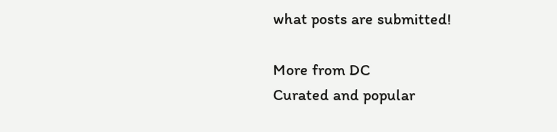what posts are submitted!

More from DC
Curated and popular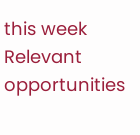this week
Relevant opportunities